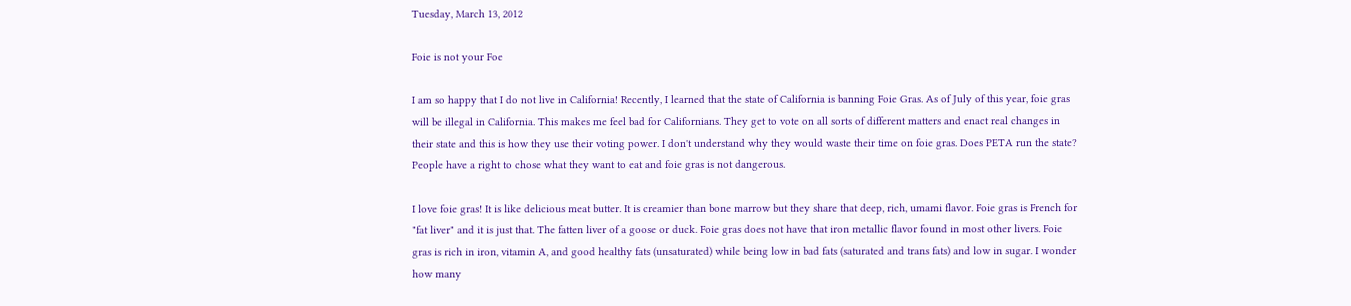Tuesday, March 13, 2012

Foie is not your Foe

I am so happy that I do not live in California! Recently, I learned that the state of California is banning Foie Gras. As of July of this year, foie gras will be illegal in California. This makes me feel bad for Californians. They get to vote on all sorts of different matters and enact real changes in their state and this is how they use their voting power. I don't understand why they would waste their time on foie gras. Does PETA run the state? People have a right to chose what they want to eat and foie gras is not dangerous.

I love foie gras! It is like delicious meat butter. It is creamier than bone marrow but they share that deep, rich, umami flavor. Foie gras is French for "fat liver" and it is just that. The fatten liver of a goose or duck. Foie gras does not have that iron metallic flavor found in most other livers. Foie gras is rich in iron, vitamin A, and good healthy fats (unsaturated) while being low in bad fats (saturated and trans fats) and low in sugar. I wonder how many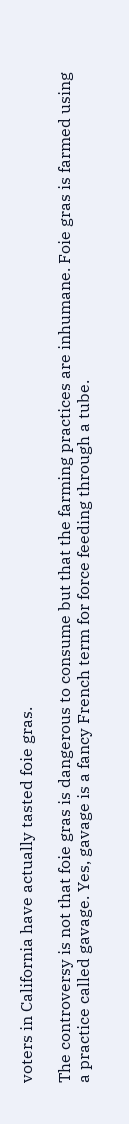voters in California have actually tasted foie gras.

The controversy is not that foie gras is dangerous to consume but that the farming practices are inhumane. Foie gras is farmed using a practice called gavage. Yes, gavage is a fancy French term for force feeding through a tube.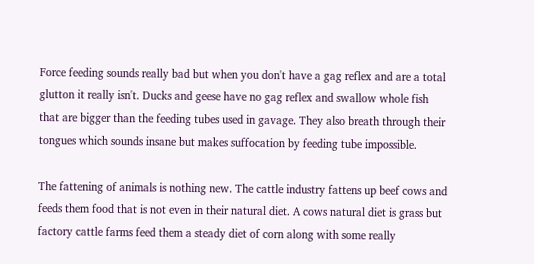Force feeding sounds really bad but when you don't have a gag reflex and are a total glutton it really isn't. Ducks and geese have no gag reflex and swallow whole fish that are bigger than the feeding tubes used in gavage. They also breath through their tongues which sounds insane but makes suffocation by feeding tube impossible.

The fattening of animals is nothing new. The cattle industry fattens up beef cows and feeds them food that is not even in their natural diet. A cows natural diet is grass but factory cattle farms feed them a steady diet of corn along with some really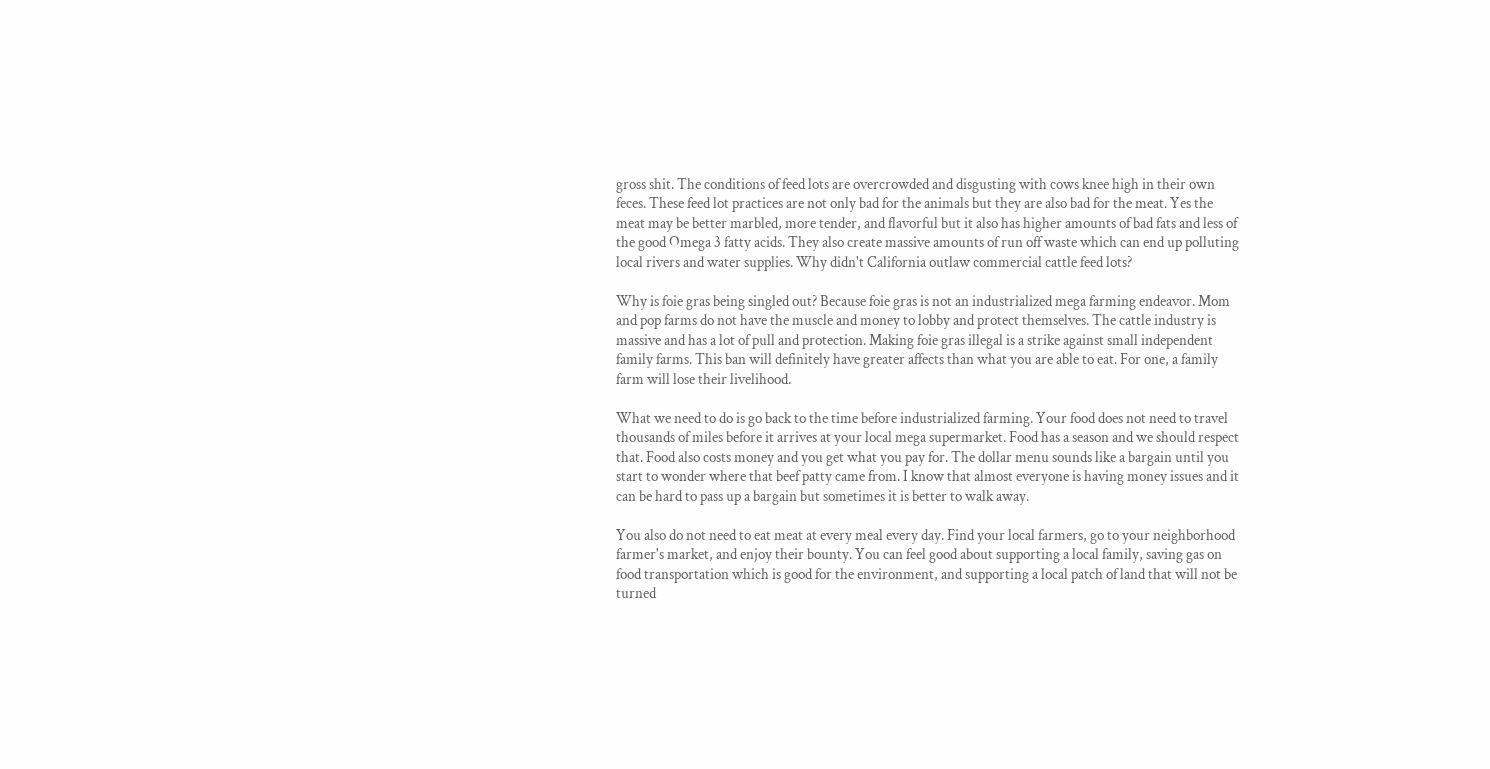gross shit. The conditions of feed lots are overcrowded and disgusting with cows knee high in their own feces. These feed lot practices are not only bad for the animals but they are also bad for the meat. Yes the meat may be better marbled, more tender, and flavorful but it also has higher amounts of bad fats and less of the good Omega 3 fatty acids. They also create massive amounts of run off waste which can end up polluting local rivers and water supplies. Why didn't California outlaw commercial cattle feed lots?

Why is foie gras being singled out? Because foie gras is not an industrialized mega farming endeavor. Mom and pop farms do not have the muscle and money to lobby and protect themselves. The cattle industry is massive and has a lot of pull and protection. Making foie gras illegal is a strike against small independent family farms. This ban will definitely have greater affects than what you are able to eat. For one, a family farm will lose their livelihood.

What we need to do is go back to the time before industrialized farming. Your food does not need to travel thousands of miles before it arrives at your local mega supermarket. Food has a season and we should respect that. Food also costs money and you get what you pay for. The dollar menu sounds like a bargain until you start to wonder where that beef patty came from. I know that almost everyone is having money issues and it can be hard to pass up a bargain but sometimes it is better to walk away.

You also do not need to eat meat at every meal every day. Find your local farmers, go to your neighborhood farmer's market, and enjoy their bounty. You can feel good about supporting a local family, saving gas on food transportation which is good for the environment, and supporting a local patch of land that will not be turned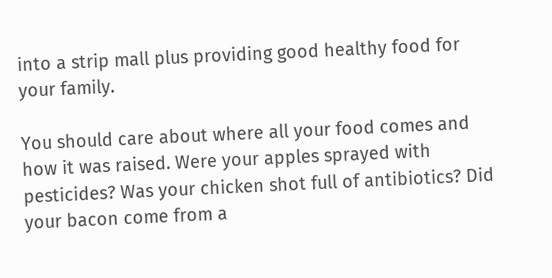into a strip mall plus providing good healthy food for your family.

You should care about where all your food comes and how it was raised. Were your apples sprayed with pesticides? Was your chicken shot full of antibiotics? Did your bacon come from a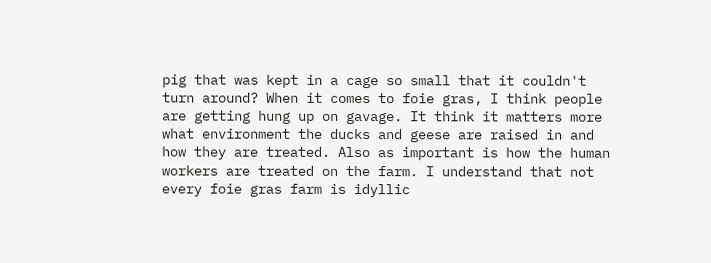pig that was kept in a cage so small that it couldn't turn around? When it comes to foie gras, I think people are getting hung up on gavage. It think it matters more what environment the ducks and geese are raised in and how they are treated. Also as important is how the human workers are treated on the farm. I understand that not every foie gras farm is idyllic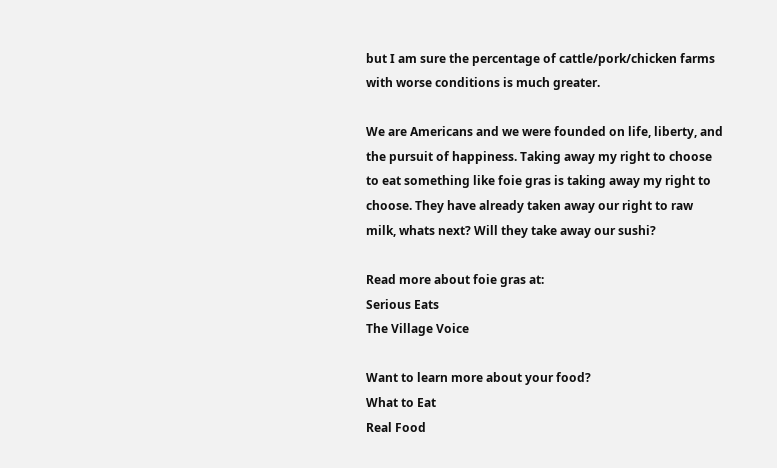but I am sure the percentage of cattle/pork/chicken farms with worse conditions is much greater.

We are Americans and we were founded on life, liberty, and the pursuit of happiness. Taking away my right to choose to eat something like foie gras is taking away my right to choose. They have already taken away our right to raw milk, whats next? Will they take away our sushi?

Read more about foie gras at:
Serious Eats
The Village Voice

Want to learn more about your food?
What to Eat
Real Food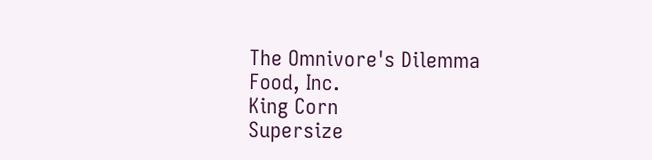The Omnivore's Dilemma
Food, Inc.
King Corn
Supersize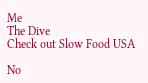Me
The Dive
Check out Slow Food USA

No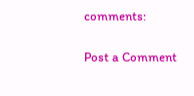comments:

Post a Comment